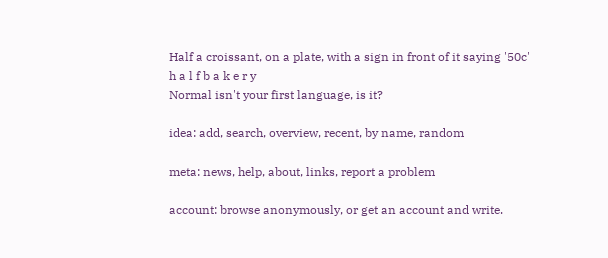Half a croissant, on a plate, with a sign in front of it saying '50c'
h a l f b a k e r y
Normal isn't your first language, is it?

idea: add, search, overview, recent, by name, random

meta: news, help, about, links, report a problem

account: browse anonymously, or get an account and write.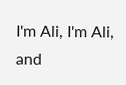I'm Ali, I'm Ali, and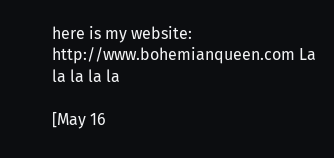here is my website: http://www.bohemianqueen.com La la la la la

[May 16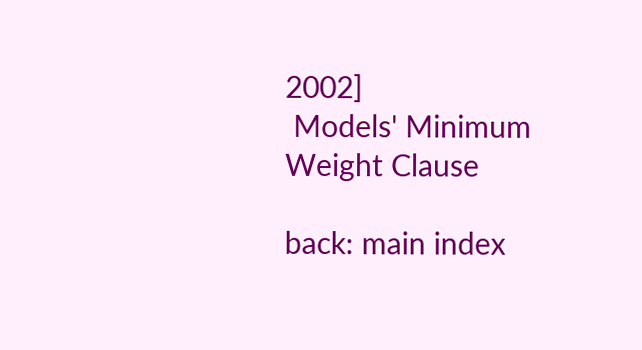2002]
 Models' Minimum Weight Clause

back: main index